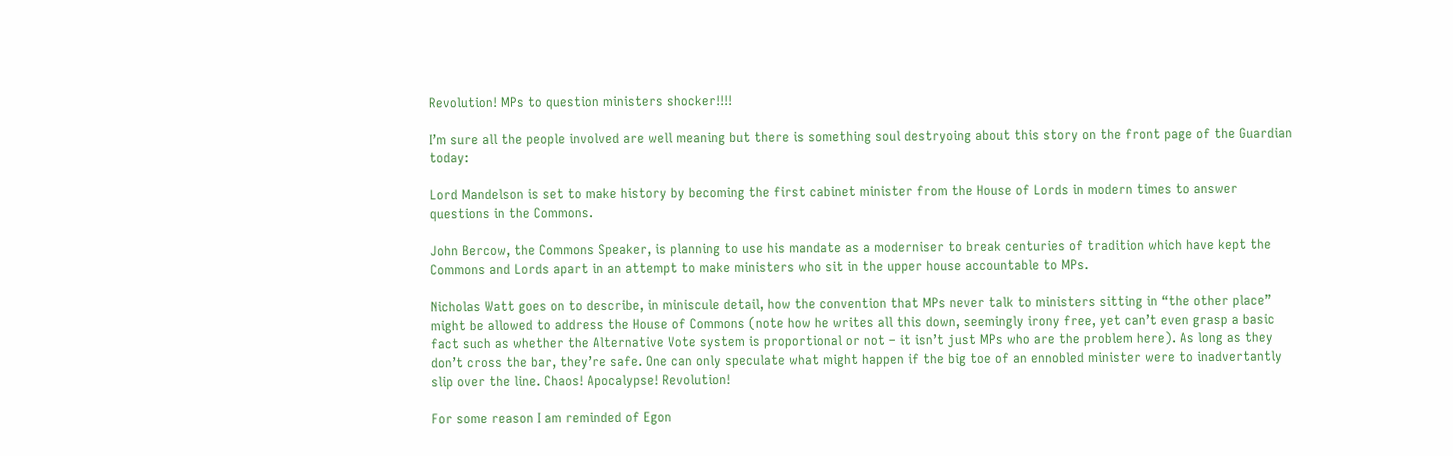Revolution! MPs to question ministers shocker!!!!

I’m sure all the people involved are well meaning but there is something soul destryoing about this story on the front page of the Guardian today:

Lord Mandelson is set to make history by becoming the first cabinet minister from the House of Lords in modern times to answer questions in the Commons.

John Bercow, the Commons Speaker, is planning to use his mandate as a moderniser to break centuries of tradition which have kept the Commons and Lords apart in an attempt to make ministers who sit in the upper house accountable to MPs.

Nicholas Watt goes on to describe, in miniscule detail, how the convention that MPs never talk to ministers sitting in “the other place” might be allowed to address the House of Commons (note how he writes all this down, seemingly irony free, yet can’t even grasp a basic fact such as whether the Alternative Vote system is proportional or not – it isn’t just MPs who are the problem here). As long as they don’t cross the bar, they’re safe. One can only speculate what might happen if the big toe of an ennobled minister were to inadvertantly slip over the line. Chaos! Apocalypse! Revolution!

For some reason I am reminded of Egon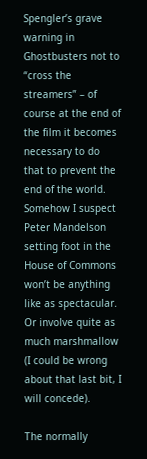Spengler’s grave warning in Ghostbusters not to “cross the streamers” – of course at the end of the film it becomes necessary to do that to prevent the end of the world. Somehow I suspect Peter Mandelson setting foot in the House of Commons won’t be anything like as spectacular. Or involve quite as much marshmallow (I could be wrong about that last bit, I will concede).

The normally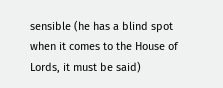sensible (he has a blind spot when it comes to the House of Lords, it must be said)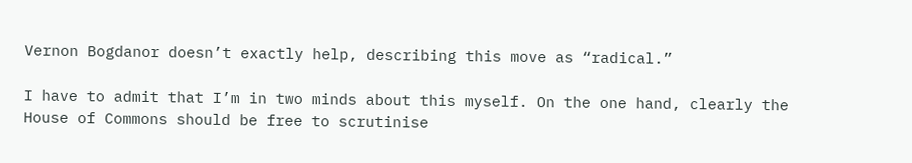Vernon Bogdanor doesn’t exactly help, describing this move as “radical.”

I have to admit that I’m in two minds about this myself. On the one hand, clearly the House of Commons should be free to scrutinise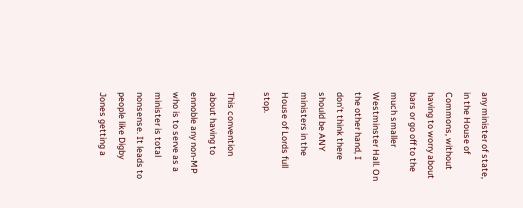any minister of state, in the House of Commons, without having to worry about bars or go off to the much smaller Westminster Hall. On the other hand, I don’t think there should be ANY ministers in the House of Lords full stop.

This convention about having to ennoble any non-MP who is to serve as a minister is total nonsense. It leads to people like Digby Jones getting a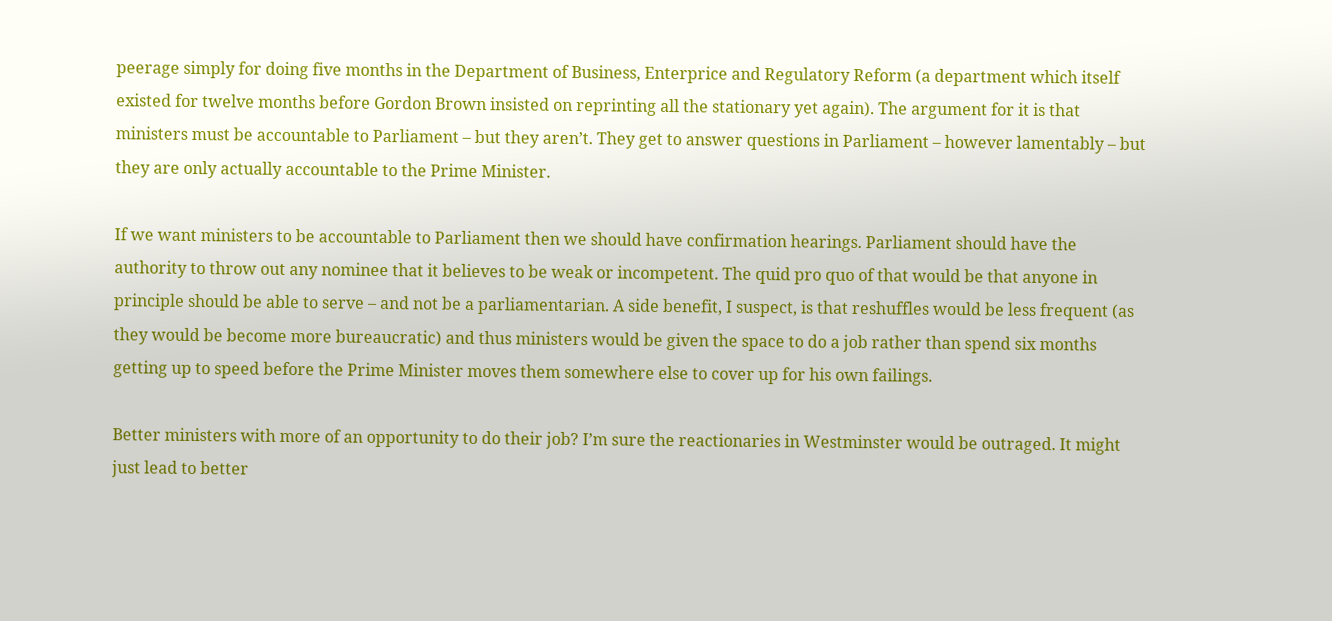peerage simply for doing five months in the Department of Business, Enterprice and Regulatory Reform (a department which itself existed for twelve months before Gordon Brown insisted on reprinting all the stationary yet again). The argument for it is that ministers must be accountable to Parliament – but they aren’t. They get to answer questions in Parliament – however lamentably – but they are only actually accountable to the Prime Minister.

If we want ministers to be accountable to Parliament then we should have confirmation hearings. Parliament should have the authority to throw out any nominee that it believes to be weak or incompetent. The quid pro quo of that would be that anyone in principle should be able to serve – and not be a parliamentarian. A side benefit, I suspect, is that reshuffles would be less frequent (as they would be become more bureaucratic) and thus ministers would be given the space to do a job rather than spend six months getting up to speed before the Prime Minister moves them somewhere else to cover up for his own failings.

Better ministers with more of an opportunity to do their job? I’m sure the reactionaries in Westminster would be outraged. It might just lead to better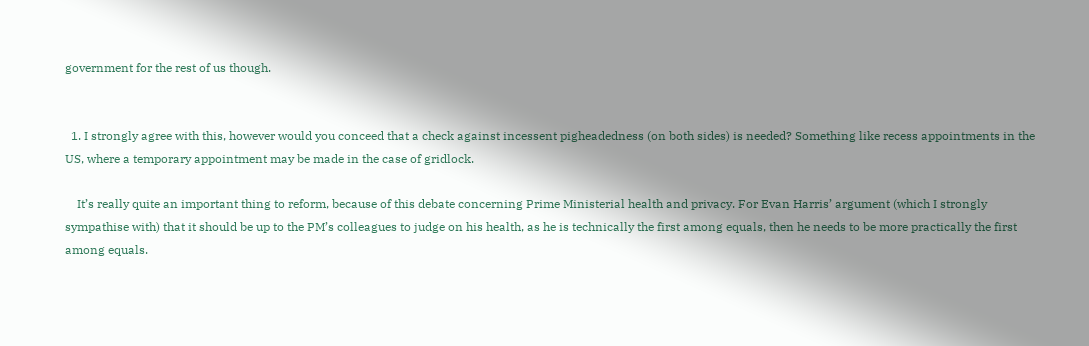government for the rest of us though.


  1. I strongly agree with this, however would you conceed that a check against incessent pigheadedness (on both sides) is needed? Something like recess appointments in the US, where a temporary appointment may be made in the case of gridlock.

    It’s really quite an important thing to reform, because of this debate concerning Prime Ministerial health and privacy. For Evan Harris’ argument (which I strongly sympathise with) that it should be up to the PM’s colleagues to judge on his health, as he is technically the first among equals, then he needs to be more practically the first among equals.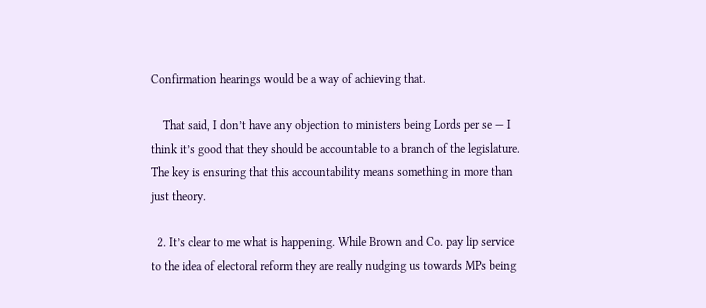Confirmation hearings would be a way of achieving that.

    That said, I don’t have any objection to ministers being Lords per se — I think it’s good that they should be accountable to a branch of the legislature. The key is ensuring that this accountability means something in more than just theory.

  2. It’s clear to me what is happening. While Brown and Co. pay lip service to the idea of electoral reform they are really nudging us towards MPs being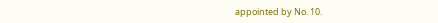appointed by No. 10.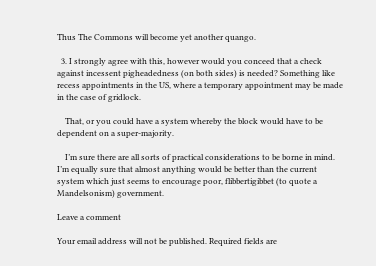Thus The Commons will become yet another quango.

  3. I strongly agree with this, however would you conceed that a check against incessent pigheadedness (on both sides) is needed? Something like recess appointments in the US, where a temporary appointment may be made in the case of gridlock.

    That, or you could have a system whereby the block would have to be dependent on a super-majority.

    I’m sure there are all sorts of practical considerations to be borne in mind. I’m equally sure that almost anything would be better than the current system which just seems to encourage poor, flibbertigibbet (to quote a Mandelsonism) government.

Leave a comment

Your email address will not be published. Required fields are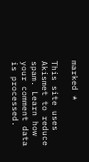marked *

This site uses Akismet to reduce spam. Learn how your comment data is processed.